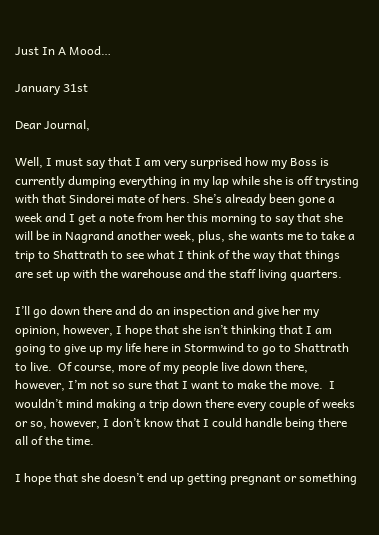Just In A Mood…

January 31st

Dear Journal,

Well, I must say that I am very surprised how my Boss is currently dumping everything in my lap while she is off trysting with that Sindorei mate of hers. She’s already been gone a week and I get a note from her this morning to say that she will be in Nagrand another week, plus, she wants me to take a trip to Shattrath to see what I think of the way that things are set up with the warehouse and the staff living quarters.

I’ll go down there and do an inspection and give her my opinion, however, I hope that she isn’t thinking that I am going to give up my life here in Stormwind to go to Shattrath to live.  Of course, more of my people live down there, however, I’m not so sure that I want to make the move.  I wouldn’t mind making a trip down there every couple of weeks or so, however, I don’t know that I could handle being there all of the time.

I hope that she doesn’t end up getting pregnant or something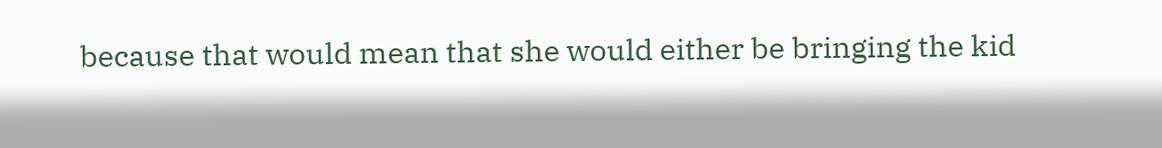because that would mean that she would either be bringing the kid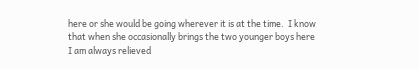here or she would be going wherever it is at the time.  I know that when she occasionally brings the two younger boys here I am always relieved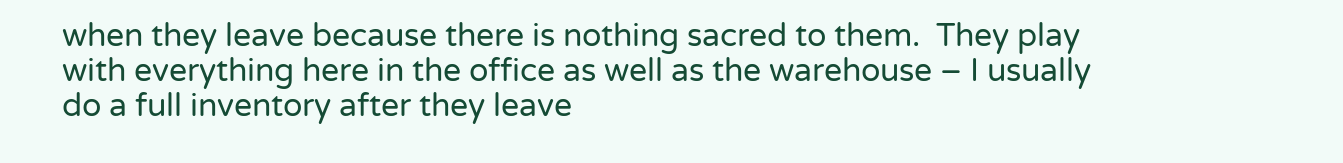when they leave because there is nothing sacred to them.  They play with everything here in the office as well as the warehouse – I usually do a full inventory after they leave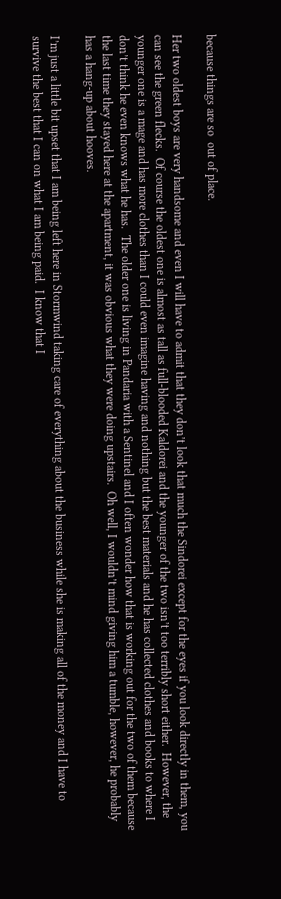because things are so  out of place.

Her two oldest boys are very handsome and even I will have to admit that they don’t look that much the Sindorei except for the eyes if you look directly in them, you can see the green flecks.  Of course the oldest one is almost as tall as full-blooded Kaldorei and the younger of the two isn’t too terribly short either.  However, the younger one is a mage and has more clothes than I could even imagine having and nothing but the best materials and he has collected clothes and books to where I don’t think he even knows what he has.  The older one is living in Pandaria with a Sentinel and I often wonder how that is working out for the two of them because the last time they stayed here at the apartment, it was obvious what they were doing upstairs.  Oh well, I wouldn’t mind giving him a tumble, however, he probably has a hang-up about hooves.

I’m just a little bit upset that I am being left here in Stormwind taking care of everything about the business while she is making all of the money and I have to survive the best that I can on what I am being paid.  I know that I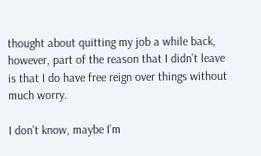thought about quitting my job a while back, however, part of the reason that I didn’t leave is that I do have free reign over things without much worry.

I don’t know, maybe I’m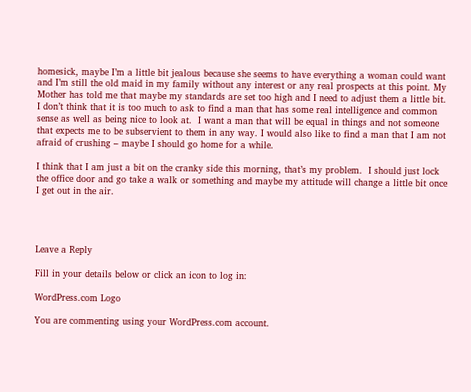homesick, maybe I’m a little bit jealous because she seems to have everything a woman could want and I’m still the old maid in my family without any interest or any real prospects at this point. My Mother has told me that maybe my standards are set too high and I need to adjust them a little bit.  I don’t think that it is too much to ask to find a man that has some real intelligence and common sense as well as being nice to look at.  I want a man that will be equal in things and not someone that expects me to be subservient to them in any way. I would also like to find a man that I am not afraid of crushing – maybe I should go home for a while.

I think that I am just a bit on the cranky side this morning, that’s my problem.  I should just lock the office door and go take a walk or something and maybe my attitude will change a little bit once I get out in the air.




Leave a Reply

Fill in your details below or click an icon to log in:

WordPress.com Logo

You are commenting using your WordPress.com account.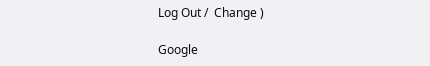Log Out /  Change )

Google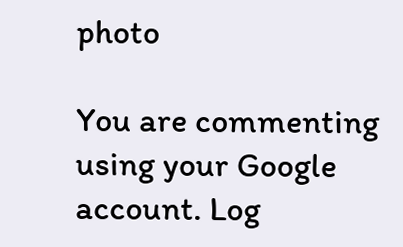photo

You are commenting using your Google account. Log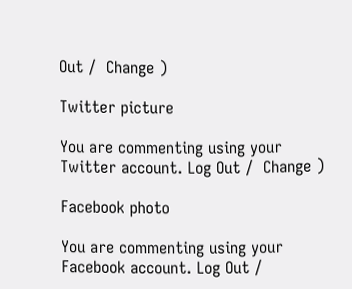Out /  Change )

Twitter picture

You are commenting using your Twitter account. Log Out /  Change )

Facebook photo

You are commenting using your Facebook account. Log Out /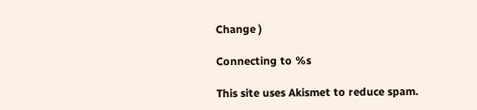Change )

Connecting to %s

This site uses Akismet to reduce spam.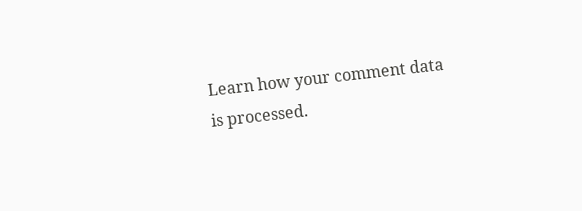Learn how your comment data is processed.